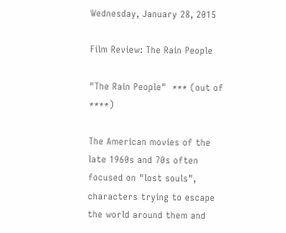Wednesday, January 28, 2015

Film Review: The Rain People

"The Rain People"  *** (out of ****)

The American movies of the late 1960s and 70s often focused on "lost souls", characters trying to escape the world around them and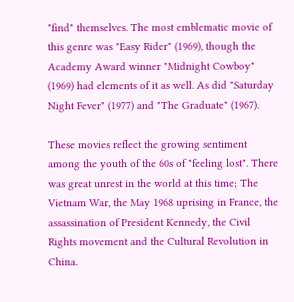"find" themselves. The most emblematic movie of this genre was "Easy Rider" (1969), though the Academy Award winner "Midnight Cowboy" (1969) had elements of it as well. As did "Saturday Night Fever" (1977) and "The Graduate" (1967).

These movies reflect the growing sentiment among the youth of the 60s of "feeling lost". There was great unrest in the world at this time; The Vietnam War, the May 1968 uprising in France, the assassination of President Kennedy, the Civil Rights movement and the Cultural Revolution in China.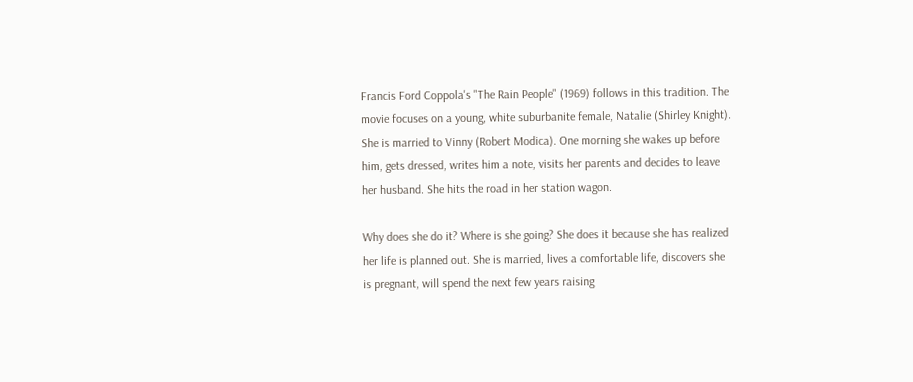Francis Ford Coppola's "The Rain People" (1969) follows in this tradition. The movie focuses on a young, white suburbanite female, Natalie (Shirley Knight). She is married to Vinny (Robert Modica). One morning she wakes up before him, gets dressed, writes him a note, visits her parents and decides to leave her husband. She hits the road in her station wagon.

Why does she do it? Where is she going? She does it because she has realized her life is planned out. She is married, lives a comfortable life, discovers she is pregnant, will spend the next few years raising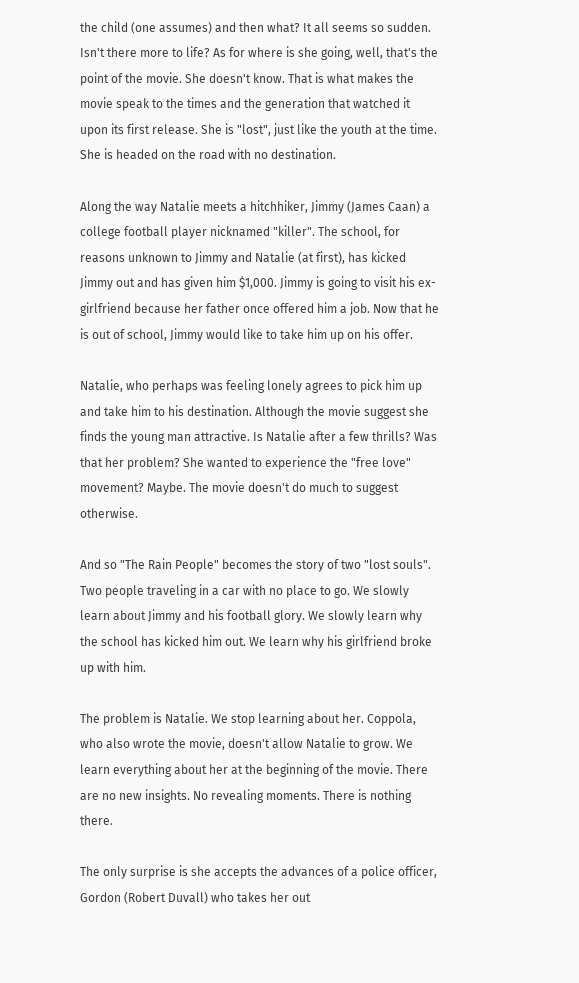the child (one assumes) and then what? It all seems so sudden. Isn't there more to life? As for where is she going, well, that's the point of the movie. She doesn't know. That is what makes the movie speak to the times and the generation that watched it upon its first release. She is "lost", just like the youth at the time. She is headed on the road with no destination.

Along the way Natalie meets a hitchhiker, Jimmy (James Caan) a college football player nicknamed "killer". The school, for reasons unknown to Jimmy and Natalie (at first), has kicked Jimmy out and has given him $1,000. Jimmy is going to visit his ex-girlfriend because her father once offered him a job. Now that he is out of school, Jimmy would like to take him up on his offer.

Natalie, who perhaps was feeling lonely agrees to pick him up and take him to his destination. Although the movie suggest she finds the young man attractive. Is Natalie after a few thrills? Was that her problem? She wanted to experience the "free love" movement? Maybe. The movie doesn't do much to suggest otherwise.

And so "The Rain People" becomes the story of two "lost souls". Two people traveling in a car with no place to go. We slowly learn about Jimmy and his football glory. We slowly learn why the school has kicked him out. We learn why his girlfriend broke up with him.

The problem is Natalie. We stop learning about her. Coppola, who also wrote the movie, doesn't allow Natalie to grow. We learn everything about her at the beginning of the movie. There are no new insights. No revealing moments. There is nothing there.

The only surprise is she accepts the advances of a police officer, Gordon (Robert Duvall) who takes her out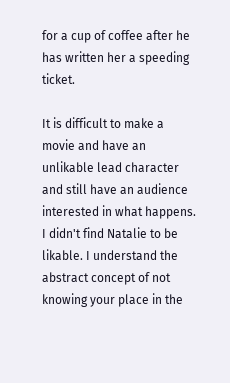for a cup of coffee after he has written her a speeding ticket.

It is difficult to make a movie and have an unlikable lead character and still have an audience interested in what happens. I didn't find Natalie to be likable. I understand the abstract concept of not knowing your place in the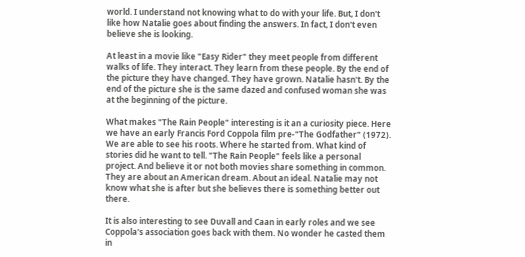world. I understand not knowing what to do with your life. But, I don't like how Natalie goes about finding the answers. In fact, I don't even believe she is looking.

At least in a movie like "Easy Rider" they meet people from different walks of life. They interact. They learn from these people. By the end of the picture they have changed. They have grown. Natalie hasn't. By the end of the picture she is the same dazed and confused woman she was at the beginning of the picture.

What makes "The Rain People" interesting is it an a curiosity piece. Here we have an early Francis Ford Coppola film pre-"The Godfather" (1972). We are able to see his roots. Where he started from. What kind of stories did he want to tell. "The Rain People" feels like a personal project. And believe it or not both movies share something in common. They are about an American dream. About an ideal. Natalie may not know what she is after but she believes there is something better out there.

It is also interesting to see Duvall and Caan in early roles and we see Coppola's association goes back with them. No wonder he casted them in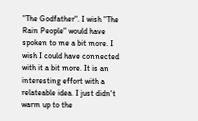"The Godfather". I wish "The Rain People" would have spoken to me a bit more. I wish I could have connected with it a bit more. It is an interesting effort with a relateable idea. I just didn't warm up to the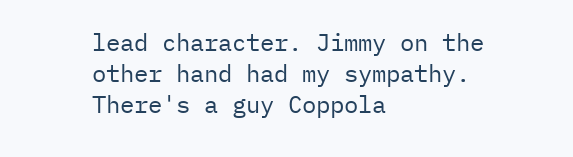lead character. Jimmy on the other hand had my sympathy. There's a guy Coppola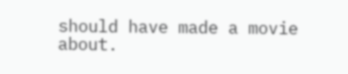should have made a movie about.